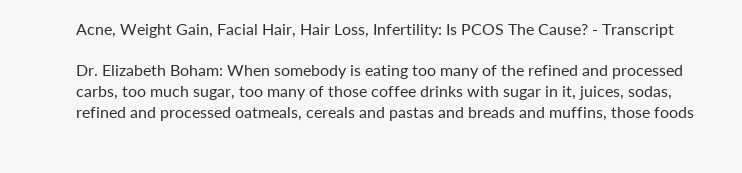Acne, Weight Gain, Facial Hair, Hair Loss, Infertility: Is PCOS The Cause? - Transcript

Dr. Elizabeth Boham: When somebody is eating too many of the refined and processed carbs, too much sugar, too many of those coffee drinks with sugar in it, juices, sodas, refined and processed oatmeals, cereals and pastas and breads and muffins, those foods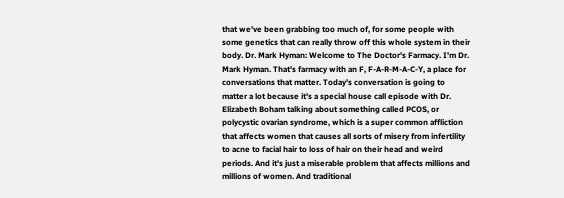that we've been grabbing too much of, for some people with some genetics that can really throw off this whole system in their body. Dr. Mark Hyman: Welcome to The Doctor's Farmacy. I'm Dr. Mark Hyman. That's farmacy with an F, F-A-R-M-A-C-Y, a place for conversations that matter. Today's conversation is going to matter a lot because it's a special house call episode with Dr. Elizabeth Boham talking about something called PCOS, or polycystic ovarian syndrome, which is a super common affliction that affects women that causes all sorts of misery from infertility to acne to facial hair to loss of hair on their head and weird periods. And it's just a miserable problem that affects millions and millions of women. And traditional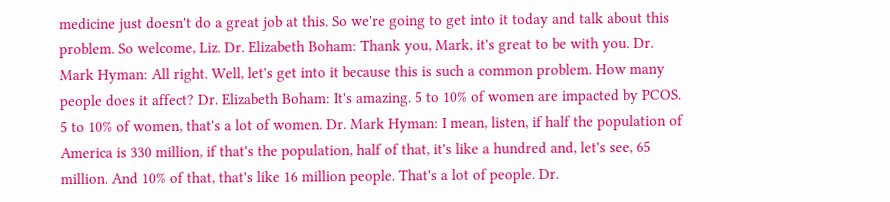medicine just doesn't do a great job at this. So we're going to get into it today and talk about this problem. So welcome, Liz. Dr. Elizabeth Boham: Thank you, Mark, it's great to be with you. Dr. Mark Hyman: All right. Well, let's get into it because this is such a common problem. How many people does it affect? Dr. Elizabeth Boham: It's amazing. 5 to 10% of women are impacted by PCOS. 5 to 10% of women, that's a lot of women. Dr. Mark Hyman: I mean, listen, if half the population of America is 330 million, if that's the population, half of that, it's like a hundred and, let's see, 65 million. And 10% of that, that's like 16 million people. That's a lot of people. Dr.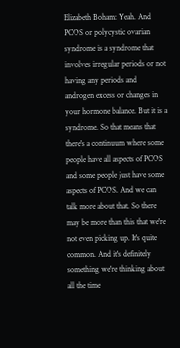Elizabeth Boham: Yeah. And PCOS or polycystic ovarian syndrome is a syndrome that involves irregular periods or not having any periods and androgen excess or changes in your hormone balance. But it is a syndrome. So that means that there's a continuum where some people have all aspects of PCOS and some people just have some aspects of PCOS. And we can talk more about that. So there may be more than this that we're not even picking up. It's quite common. And it's definitely something we're thinking about all the time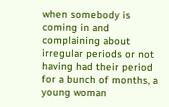when somebody is coming in and complaining about irregular periods or not having had their period for a bunch of months, a young woman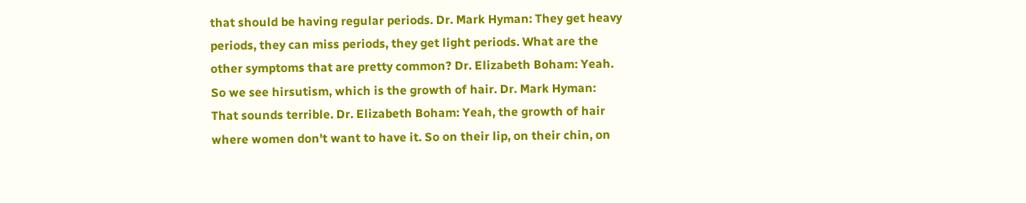that should be having regular periods. Dr. Mark Hyman: They get heavy periods, they can miss periods, they get light periods. What are the other symptoms that are pretty common? Dr. Elizabeth Boham: Yeah. So we see hirsutism, which is the growth of hair. Dr. Mark Hyman: That sounds terrible. Dr. Elizabeth Boham: Yeah, the growth of hair where women don't want to have it. So on their lip, on their chin, on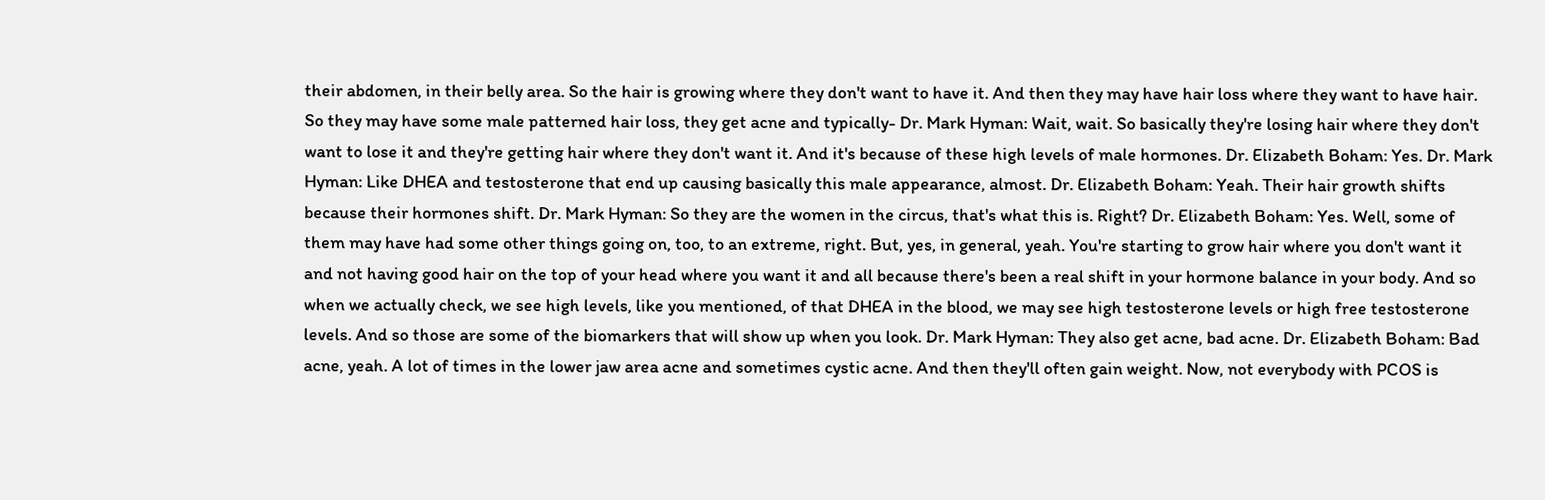their abdomen, in their belly area. So the hair is growing where they don't want to have it. And then they may have hair loss where they want to have hair. So they may have some male patterned hair loss, they get acne and typically- Dr. Mark Hyman: Wait, wait. So basically they're losing hair where they don't want to lose it and they're getting hair where they don't want it. And it's because of these high levels of male hormones. Dr. Elizabeth Boham: Yes. Dr. Mark Hyman: Like DHEA and testosterone that end up causing basically this male appearance, almost. Dr. Elizabeth Boham: Yeah. Their hair growth shifts because their hormones shift. Dr. Mark Hyman: So they are the women in the circus, that's what this is. Right? Dr. Elizabeth Boham: Yes. Well, some of them may have had some other things going on, too, to an extreme, right. But, yes, in general, yeah. You're starting to grow hair where you don't want it and not having good hair on the top of your head where you want it and all because there's been a real shift in your hormone balance in your body. And so when we actually check, we see high levels, like you mentioned, of that DHEA in the blood, we may see high testosterone levels or high free testosterone levels. And so those are some of the biomarkers that will show up when you look. Dr. Mark Hyman: They also get acne, bad acne. Dr. Elizabeth Boham: Bad acne, yeah. A lot of times in the lower jaw area acne and sometimes cystic acne. And then they'll often gain weight. Now, not everybody with PCOS is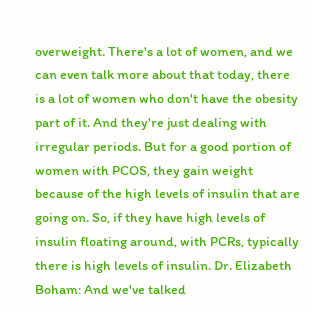overweight. There's a lot of women, and we can even talk more about that today, there is a lot of women who don't have the obesity part of it. And they're just dealing with irregular periods. But for a good portion of women with PCOS, they gain weight because of the high levels of insulin that are going on. So, if they have high levels of insulin floating around, with PCRs, typically there is high levels of insulin. Dr. Elizabeth Boham: And we've talked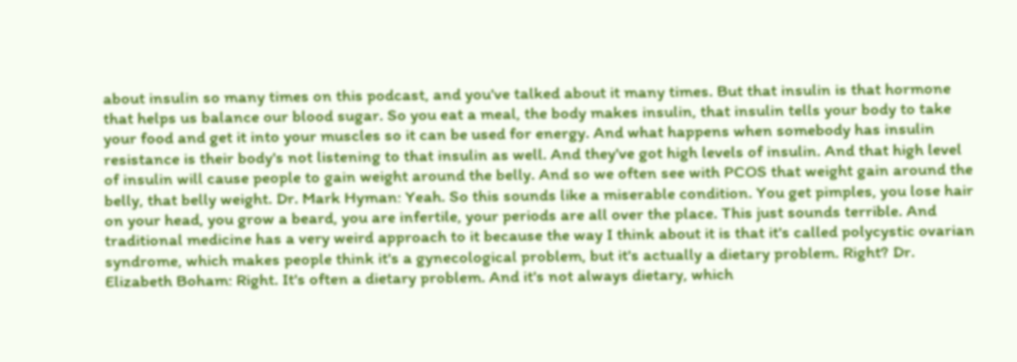about insulin so many times on this podcast, and you've talked about it many times. But that insulin is that hormone that helps us balance our blood sugar. So you eat a meal, the body makes insulin, that insulin tells your body to take your food and get it into your muscles so it can be used for energy. And what happens when somebody has insulin resistance is their body's not listening to that insulin as well. And they've got high levels of insulin. And that high level of insulin will cause people to gain weight around the belly. And so we often see with PCOS that weight gain around the belly, that belly weight. Dr. Mark Hyman: Yeah. So this sounds like a miserable condition. You get pimples, you lose hair on your head, you grow a beard, you are infertile, your periods are all over the place. This just sounds terrible. And traditional medicine has a very weird approach to it because the way I think about it is that it's called polycystic ovarian syndrome, which makes people think it's a gynecological problem, but it's actually a dietary problem. Right? Dr. Elizabeth Boham: Right. It's often a dietary problem. And it's not always dietary, which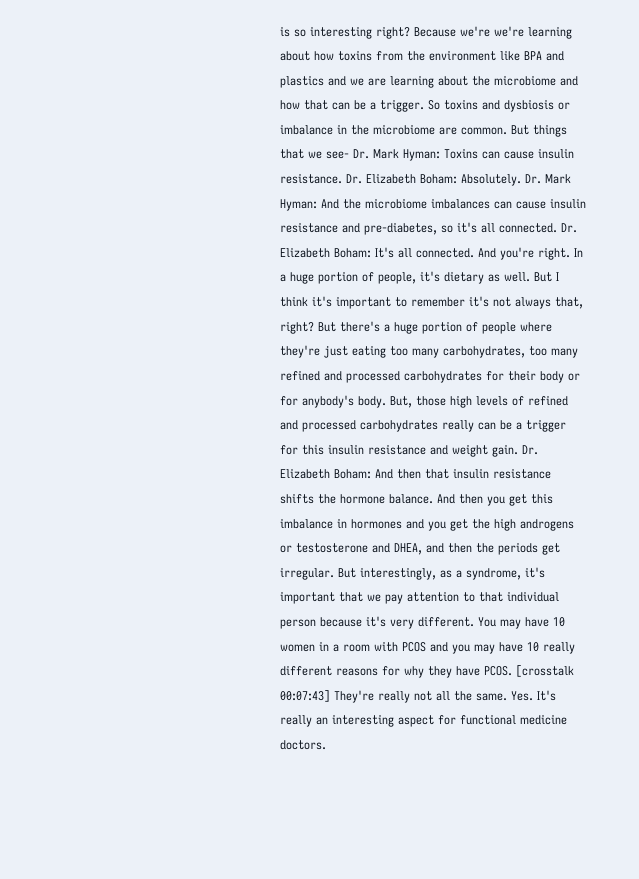is so interesting right? Because we're we're learning about how toxins from the environment like BPA and plastics and we are learning about the microbiome and how that can be a trigger. So toxins and dysbiosis or imbalance in the microbiome are common. But things that we see- Dr. Mark Hyman: Toxins can cause insulin resistance. Dr. Elizabeth Boham: Absolutely. Dr. Mark Hyman: And the microbiome imbalances can cause insulin resistance and pre-diabetes, so it's all connected. Dr. Elizabeth Boham: It's all connected. And you're right. In a huge portion of people, it's dietary as well. But I think it's important to remember it's not always that, right? But there's a huge portion of people where they're just eating too many carbohydrates, too many refined and processed carbohydrates for their body or for anybody's body. But, those high levels of refined and processed carbohydrates really can be a trigger for this insulin resistance and weight gain. Dr. Elizabeth Boham: And then that insulin resistance shifts the hormone balance. And then you get this imbalance in hormones and you get the high androgens or testosterone and DHEA, and then the periods get irregular. But interestingly, as a syndrome, it's important that we pay attention to that individual person because it's very different. You may have 10 women in a room with PCOS and you may have 10 really different reasons for why they have PCOS. [crosstalk 00:07:43] They're really not all the same. Yes. It's really an interesting aspect for functional medicine doctors.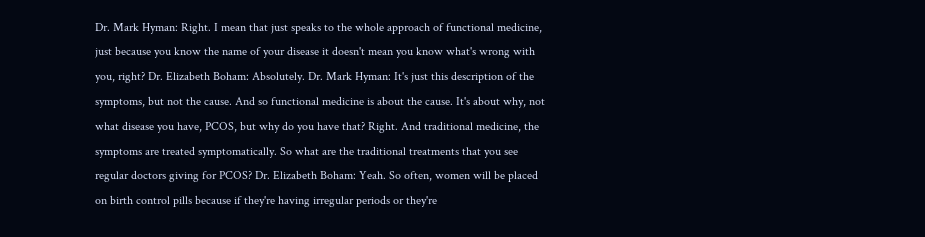Dr. Mark Hyman: Right. I mean that just speaks to the whole approach of functional medicine, just because you know the name of your disease it doesn't mean you know what's wrong with you, right? Dr. Elizabeth Boham: Absolutely. Dr. Mark Hyman: It's just this description of the symptoms, but not the cause. And so functional medicine is about the cause. It's about why, not what disease you have, PCOS, but why do you have that? Right. And traditional medicine, the symptoms are treated symptomatically. So what are the traditional treatments that you see regular doctors giving for PCOS? Dr. Elizabeth Boham: Yeah. So often, women will be placed on birth control pills because if they're having irregular periods or they're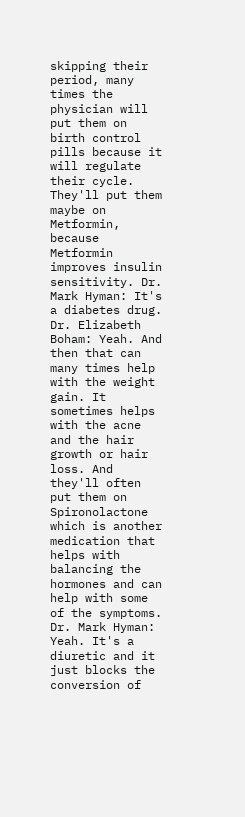skipping their period, many times the physician will put them on birth control pills because it will regulate their cycle. They'll put them maybe on Metformin, because Metformin improves insulin sensitivity. Dr. Mark Hyman: It's a diabetes drug. Dr. Elizabeth Boham: Yeah. And then that can many times help with the weight gain. It sometimes helps with the acne and the hair growth or hair loss. And they'll often put them on Spironolactone which is another medication that helps with balancing the hormones and can help with some of the symptoms. Dr. Mark Hyman: Yeah. It's a diuretic and it just blocks the conversion of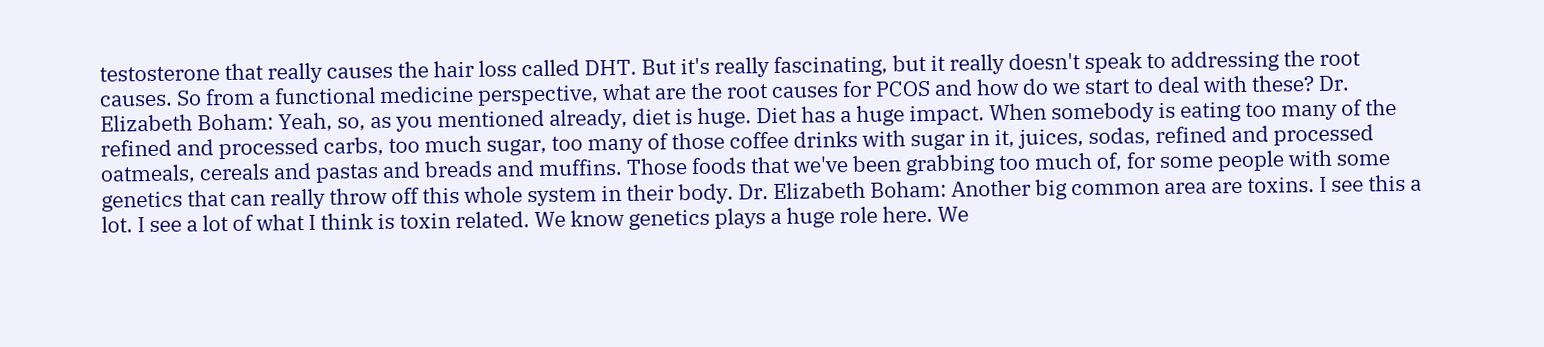testosterone that really causes the hair loss called DHT. But it's really fascinating, but it really doesn't speak to addressing the root causes. So from a functional medicine perspective, what are the root causes for PCOS and how do we start to deal with these? Dr. Elizabeth Boham: Yeah, so, as you mentioned already, diet is huge. Diet has a huge impact. When somebody is eating too many of the refined and processed carbs, too much sugar, too many of those coffee drinks with sugar in it, juices, sodas, refined and processed oatmeals, cereals and pastas and breads and muffins. Those foods that we've been grabbing too much of, for some people with some genetics that can really throw off this whole system in their body. Dr. Elizabeth Boham: Another big common area are toxins. I see this a lot. I see a lot of what I think is toxin related. We know genetics plays a huge role here. We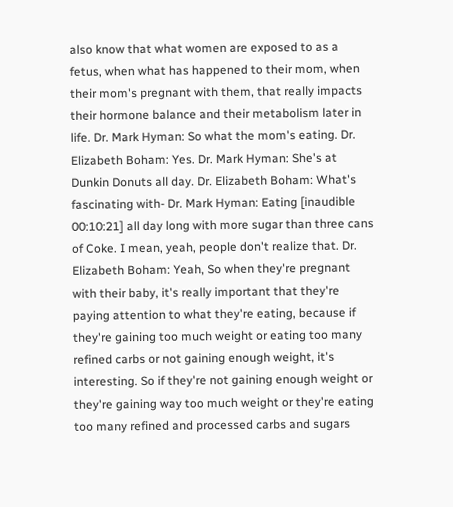also know that what women are exposed to as a fetus, when what has happened to their mom, when their mom's pregnant with them, that really impacts their hormone balance and their metabolism later in life. Dr. Mark Hyman: So what the mom's eating. Dr. Elizabeth Boham: Yes. Dr. Mark Hyman: She's at Dunkin Donuts all day. Dr. Elizabeth Boham: What's fascinating with- Dr. Mark Hyman: Eating [inaudible 00:10:21] all day long with more sugar than three cans of Coke. I mean, yeah, people don't realize that. Dr. Elizabeth Boham: Yeah, So when they're pregnant with their baby, it's really important that they're paying attention to what they're eating, because if they're gaining too much weight or eating too many refined carbs or not gaining enough weight, it's interesting. So if they're not gaining enough weight or they're gaining way too much weight or they're eating too many refined and processed carbs and sugars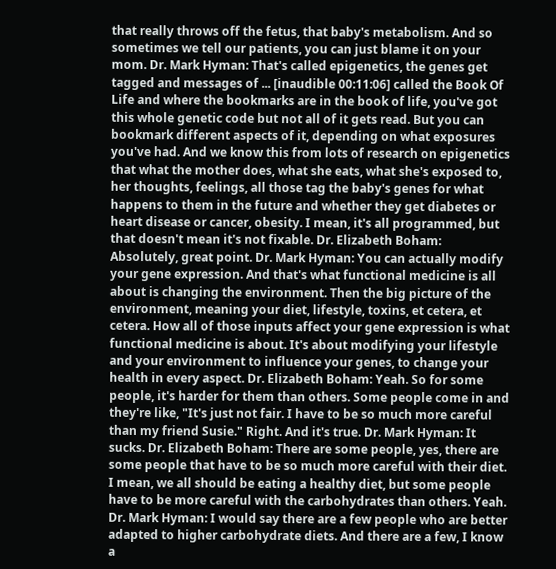that really throws off the fetus, that baby's metabolism. And so sometimes we tell our patients, you can just blame it on your mom. Dr. Mark Hyman: That's called epigenetics, the genes get tagged and messages of ... [inaudible 00:11:06] called the Book Of Life and where the bookmarks are in the book of life, you've got this whole genetic code but not all of it gets read. But you can bookmark different aspects of it, depending on what exposures you've had. And we know this from lots of research on epigenetics that what the mother does, what she eats, what she's exposed to, her thoughts, feelings, all those tag the baby's genes for what happens to them in the future and whether they get diabetes or heart disease or cancer, obesity. I mean, it's all programmed, but that doesn't mean it's not fixable. Dr. Elizabeth Boham: Absolutely, great point. Dr. Mark Hyman: You can actually modify your gene expression. And that's what functional medicine is all about is changing the environment. Then the big picture of the environment, meaning your diet, lifestyle, toxins, et cetera, et cetera. How all of those inputs affect your gene expression is what functional medicine is about. It's about modifying your lifestyle and your environment to influence your genes, to change your health in every aspect. Dr. Elizabeth Boham: Yeah. So for some people, it's harder for them than others. Some people come in and they're like, "It's just not fair. I have to be so much more careful than my friend Susie." Right. And it's true. Dr. Mark Hyman: It sucks. Dr. Elizabeth Boham: There are some people, yes, there are some people that have to be so much more careful with their diet. I mean, we all should be eating a healthy diet, but some people have to be more careful with the carbohydrates than others. Yeah. Dr. Mark Hyman: I would say there are a few people who are better adapted to higher carbohydrate diets. And there are a few, I know a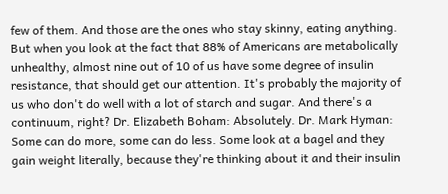few of them. And those are the ones who stay skinny, eating anything. But when you look at the fact that 88% of Americans are metabolically unhealthy, almost nine out of 10 of us have some degree of insulin resistance, that should get our attention. It's probably the majority of us who don't do well with a lot of starch and sugar. And there's a continuum, right? Dr. Elizabeth Boham: Absolutely. Dr. Mark Hyman: Some can do more, some can do less. Some look at a bagel and they gain weight literally, because they're thinking about it and their insulin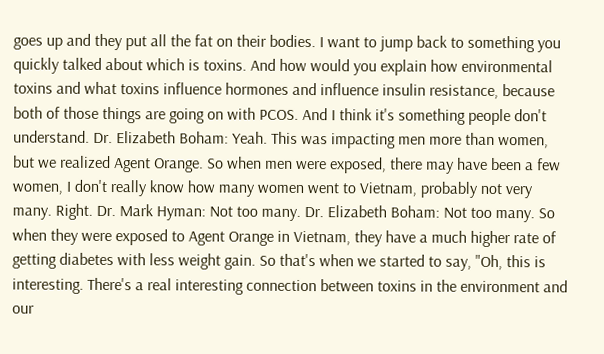goes up and they put all the fat on their bodies. I want to jump back to something you quickly talked about which is toxins. And how would you explain how environmental toxins and what toxins influence hormones and influence insulin resistance, because both of those things are going on with PCOS. And I think it's something people don't understand. Dr. Elizabeth Boham: Yeah. This was impacting men more than women, but we realized Agent Orange. So when men were exposed, there may have been a few women, I don't really know how many women went to Vietnam, probably not very many. Right. Dr. Mark Hyman: Not too many. Dr. Elizabeth Boham: Not too many. So when they were exposed to Agent Orange in Vietnam, they have a much higher rate of getting diabetes with less weight gain. So that's when we started to say, "Oh, this is interesting. There's a real interesting connection between toxins in the environment and our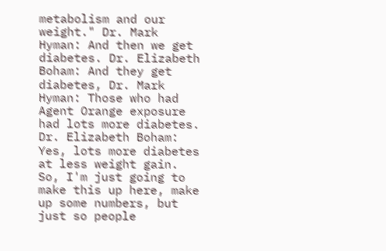metabolism and our weight." Dr. Mark Hyman: And then we get diabetes. Dr. Elizabeth Boham: And they get diabetes, Dr. Mark Hyman: Those who had Agent Orange exposure had lots more diabetes. Dr. Elizabeth Boham: Yes, lots more diabetes at less weight gain. So, I'm just going to make this up here, make up some numbers, but just so people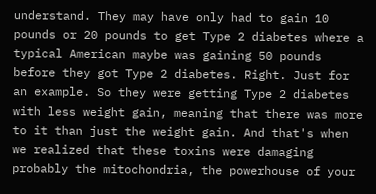understand. They may have only had to gain 10 pounds or 20 pounds to get Type 2 diabetes where a typical American maybe was gaining 50 pounds before they got Type 2 diabetes. Right. Just for an example. So they were getting Type 2 diabetes with less weight gain, meaning that there was more to it than just the weight gain. And that's when we realized that these toxins were damaging probably the mitochondria, the powerhouse of your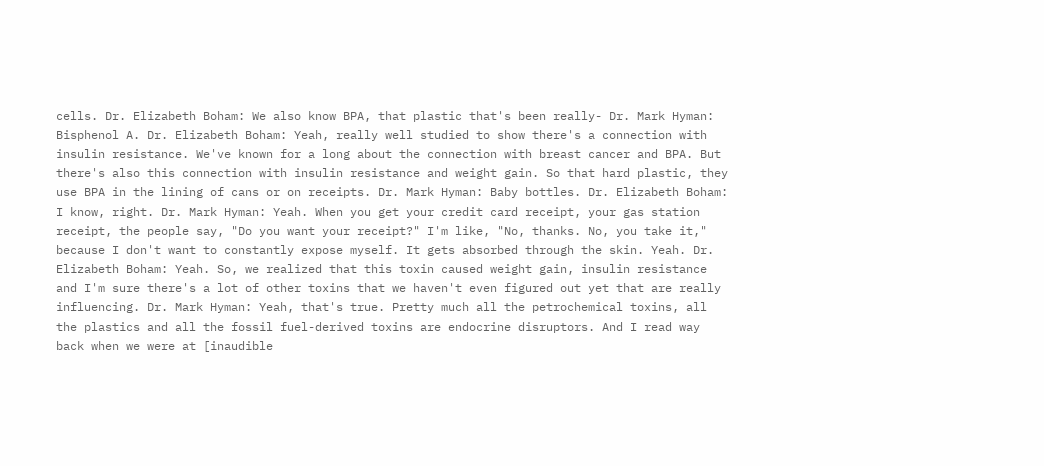cells. Dr. Elizabeth Boham: We also know BPA, that plastic that's been really- Dr. Mark Hyman: Bisphenol A. Dr. Elizabeth Boham: Yeah, really well studied to show there's a connection with insulin resistance. We've known for a long about the connection with breast cancer and BPA. But there's also this connection with insulin resistance and weight gain. So that hard plastic, they use BPA in the lining of cans or on receipts. Dr. Mark Hyman: Baby bottles. Dr. Elizabeth Boham: I know, right. Dr. Mark Hyman: Yeah. When you get your credit card receipt, your gas station receipt, the people say, "Do you want your receipt?" I'm like, "No, thanks. No, you take it," because I don't want to constantly expose myself. It gets absorbed through the skin. Yeah. Dr. Elizabeth Boham: Yeah. So, we realized that this toxin caused weight gain, insulin resistance and I'm sure there's a lot of other toxins that we haven't even figured out yet that are really influencing. Dr. Mark Hyman: Yeah, that's true. Pretty much all the petrochemical toxins, all the plastics and all the fossil fuel-derived toxins are endocrine disruptors. And I read way back when we were at [inaudible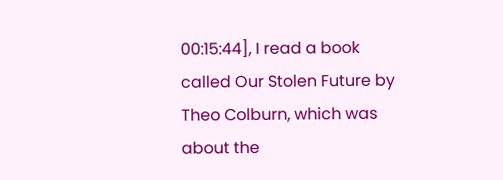00:15:44], I read a book called Our Stolen Future by Theo Colburn, which was about the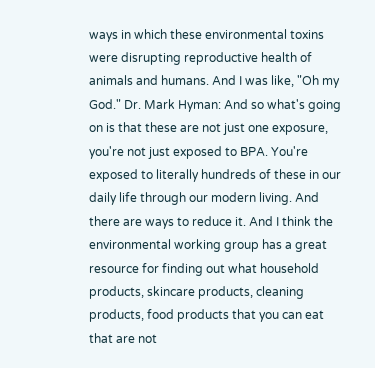ways in which these environmental toxins were disrupting reproductive health of animals and humans. And I was like, "Oh my God." Dr. Mark Hyman: And so what's going on is that these are not just one exposure, you're not just exposed to BPA. You're exposed to literally hundreds of these in our daily life through our modern living. And there are ways to reduce it. And I think the environmental working group has a great resource for finding out what household products, skincare products, cleaning products, food products that you can eat that are not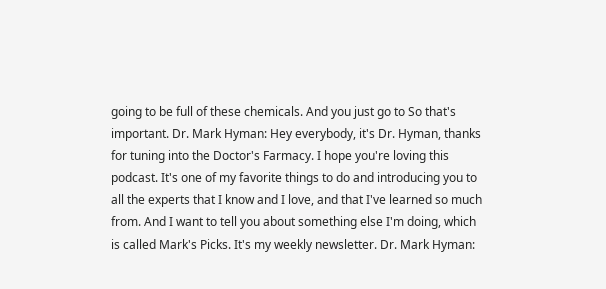going to be full of these chemicals. And you just go to So that's important. Dr. Mark Hyman: Hey everybody, it's Dr. Hyman, thanks for tuning into the Doctor's Farmacy. I hope you're loving this podcast. It's one of my favorite things to do and introducing you to all the experts that I know and I love, and that I've learned so much from. And I want to tell you about something else I'm doing, which is called Mark's Picks. It's my weekly newsletter. Dr. Mark Hyman: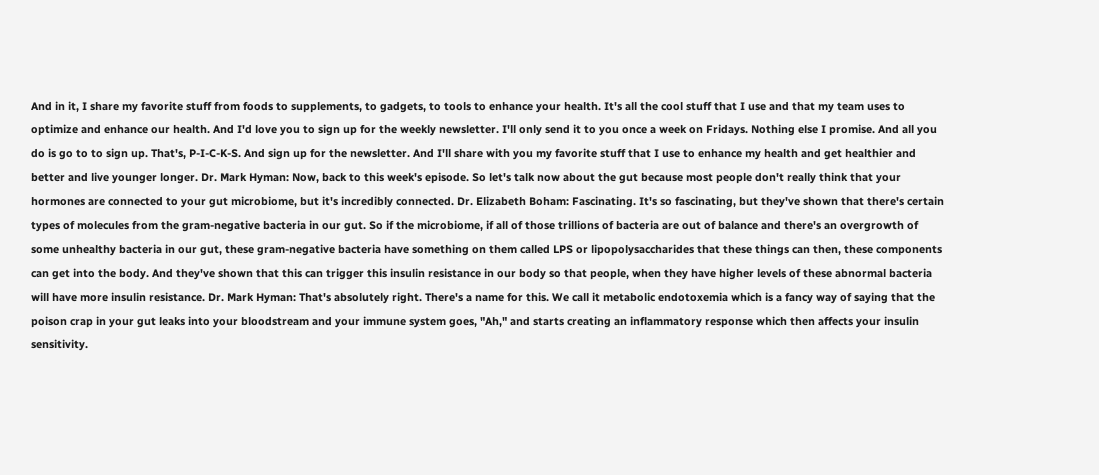And in it, I share my favorite stuff from foods to supplements, to gadgets, to tools to enhance your health. It's all the cool stuff that I use and that my team uses to optimize and enhance our health. And I'd love you to sign up for the weekly newsletter. I'll only send it to you once a week on Fridays. Nothing else I promise. And all you do is go to to sign up. That's, P-I-C-K-S. And sign up for the newsletter. And I'll share with you my favorite stuff that I use to enhance my health and get healthier and better and live younger longer. Dr. Mark Hyman: Now, back to this week's episode. So let's talk now about the gut because most people don't really think that your hormones are connected to your gut microbiome, but it's incredibly connected. Dr. Elizabeth Boham: Fascinating. It's so fascinating, but they've shown that there's certain types of molecules from the gram-negative bacteria in our gut. So if the microbiome, if all of those trillions of bacteria are out of balance and there's an overgrowth of some unhealthy bacteria in our gut, these gram-negative bacteria have something on them called LPS or lipopolysaccharides that these things can then, these components can get into the body. And they've shown that this can trigger this insulin resistance in our body so that people, when they have higher levels of these abnormal bacteria will have more insulin resistance. Dr. Mark Hyman: That's absolutely right. There's a name for this. We call it metabolic endotoxemia which is a fancy way of saying that the poison crap in your gut leaks into your bloodstream and your immune system goes, "Ah," and starts creating an inflammatory response which then affects your insulin sensitivity.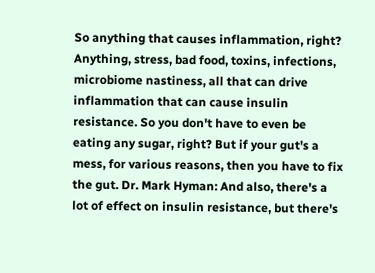So anything that causes inflammation, right? Anything, stress, bad food, toxins, infections, microbiome nastiness, all that can drive inflammation that can cause insulin resistance. So you don't have to even be eating any sugar, right? But if your gut's a mess, for various reasons, then you have to fix the gut. Dr. Mark Hyman: And also, there's a lot of effect on insulin resistance, but there's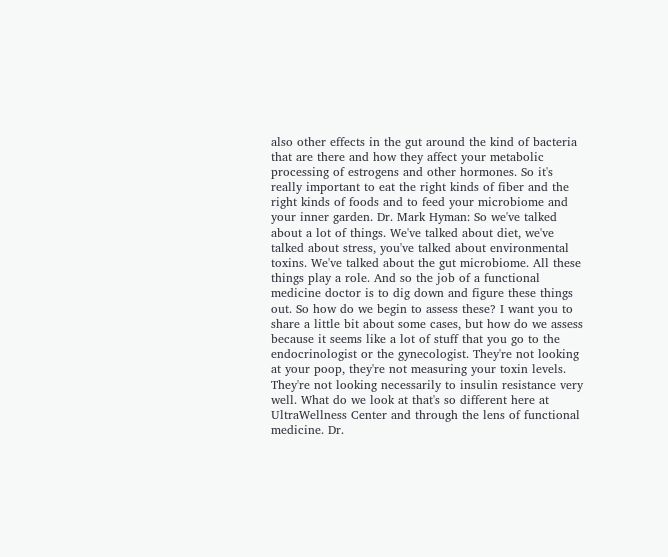also other effects in the gut around the kind of bacteria that are there and how they affect your metabolic processing of estrogens and other hormones. So it's really important to eat the right kinds of fiber and the right kinds of foods and to feed your microbiome and your inner garden. Dr. Mark Hyman: So we've talked about a lot of things. We've talked about diet, we've talked about stress, you've talked about environmental toxins. We've talked about the gut microbiome. All these things play a role. And so the job of a functional medicine doctor is to dig down and figure these things out. So how do we begin to assess these? I want you to share a little bit about some cases, but how do we assess because it seems like a lot of stuff that you go to the endocrinologist or the gynecologist. They're not looking at your poop, they're not measuring your toxin levels. They're not looking necessarily to insulin resistance very well. What do we look at that's so different here at UltraWellness Center and through the lens of functional medicine. Dr.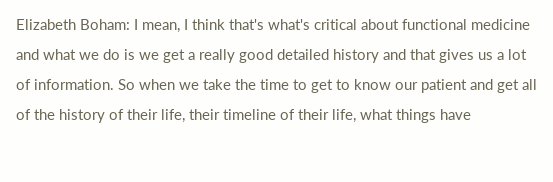Elizabeth Boham: I mean, I think that's what's critical about functional medicine and what we do is we get a really good detailed history and that gives us a lot of information. So when we take the time to get to know our patient and get all of the history of their life, their timeline of their life, what things have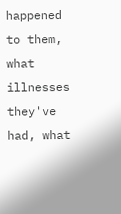happened to them, what illnesses they've had, what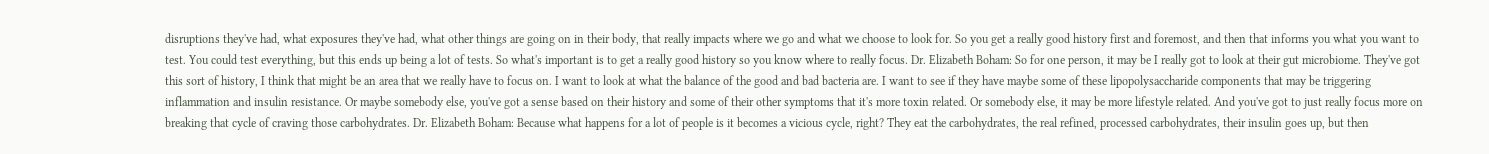disruptions they've had, what exposures they've had, what other things are going on in their body, that really impacts where we go and what we choose to look for. So you get a really good history first and foremost, and then that informs you what you want to test. You could test everything, but this ends up being a lot of tests. So what's important is to get a really good history so you know where to really focus. Dr. Elizabeth Boham: So for one person, it may be I really got to look at their gut microbiome. They've got this sort of history, I think that might be an area that we really have to focus on. I want to look at what the balance of the good and bad bacteria are. I want to see if they have maybe some of these lipopolysaccharide components that may be triggering inflammation and insulin resistance. Or maybe somebody else, you've got a sense based on their history and some of their other symptoms that it's more toxin related. Or somebody else, it may be more lifestyle related. And you've got to just really focus more on breaking that cycle of craving those carbohydrates. Dr. Elizabeth Boham: Because what happens for a lot of people is it becomes a vicious cycle, right? They eat the carbohydrates, the real refined, processed carbohydrates, their insulin goes up, but then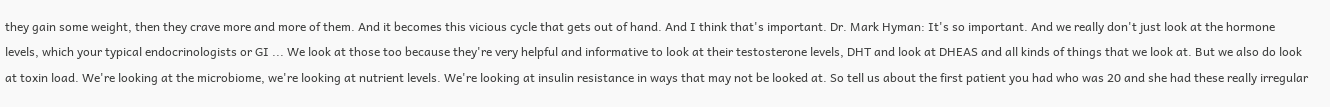they gain some weight, then they crave more and more of them. And it becomes this vicious cycle that gets out of hand. And I think that's important. Dr. Mark Hyman: It's so important. And we really don't just look at the hormone levels, which your typical endocrinologists or GI ... We look at those too because they're very helpful and informative to look at their testosterone levels, DHT and look at DHEAS and all kinds of things that we look at. But we also do look at toxin load. We're looking at the microbiome, we're looking at nutrient levels. We're looking at insulin resistance in ways that may not be looked at. So tell us about the first patient you had who was 20 and she had these really irregular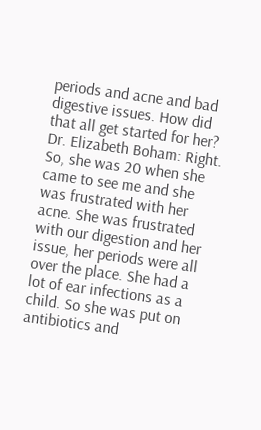periods and acne and bad digestive issues. How did that all get started for her? Dr. Elizabeth Boham: Right. So, she was 20 when she came to see me and she was frustrated with her acne. She was frustrated with our digestion and her issue, her periods were all over the place. She had a lot of ear infections as a child. So she was put on antibiotics and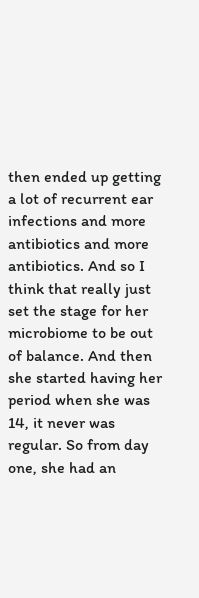then ended up getting a lot of recurrent ear infections and more antibiotics and more antibiotics. And so I think that really just set the stage for her microbiome to be out of balance. And then she started having her period when she was 14, it never was regular. So from day one, she had an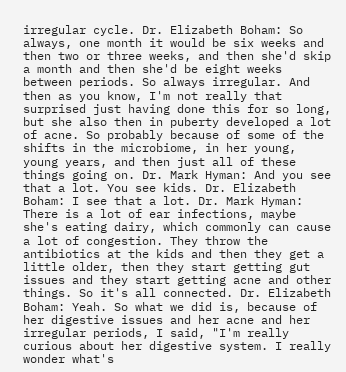irregular cycle. Dr. Elizabeth Boham: So always, one month it would be six weeks and then two or three weeks, and then she'd skip a month and then she'd be eight weeks between periods. So always irregular. And then as you know, I'm not really that surprised just having done this for so long, but she also then in puberty developed a lot of acne. So probably because of some of the shifts in the microbiome, in her young, young years, and then just all of these things going on. Dr. Mark Hyman: And you see that a lot. You see kids. Dr. Elizabeth Boham: I see that a lot. Dr. Mark Hyman: There is a lot of ear infections, maybe she's eating dairy, which commonly can cause a lot of congestion. They throw the antibiotics at the kids and then they get a little older, then they start getting gut issues and they start getting acne and other things. So it's all connected. Dr. Elizabeth Boham: Yeah. So what we did is, because of her digestive issues and her acne and her irregular periods, I said, "I'm really curious about her digestive system. I really wonder what's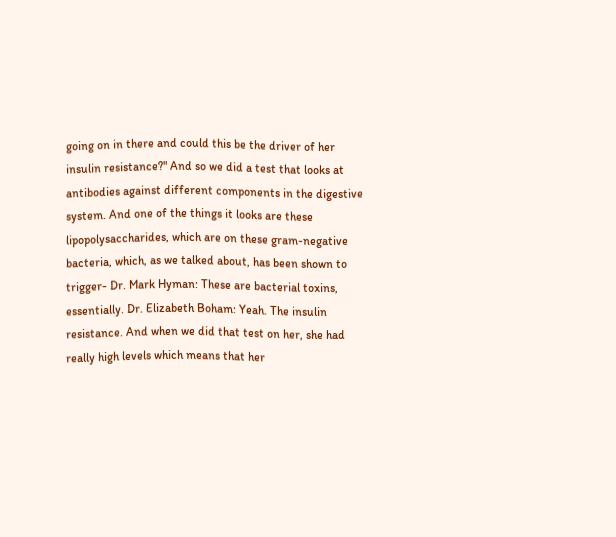going on in there and could this be the driver of her insulin resistance?" And so we did a test that looks at antibodies against different components in the digestive system. And one of the things it looks are these lipopolysaccharides, which are on these gram-negative bacteria, which, as we talked about, has been shown to trigger- Dr. Mark Hyman: These are bacterial toxins, essentially. Dr. Elizabeth Boham: Yeah. The insulin resistance. And when we did that test on her, she had really high levels which means that her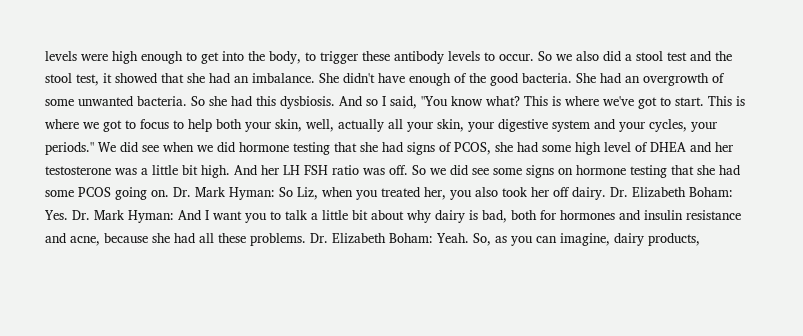levels were high enough to get into the body, to trigger these antibody levels to occur. So we also did a stool test and the stool test, it showed that she had an imbalance. She didn't have enough of the good bacteria. She had an overgrowth of some unwanted bacteria. So she had this dysbiosis. And so I said, "You know what? This is where we've got to start. This is where we got to focus to help both your skin, well, actually all your skin, your digestive system and your cycles, your periods." We did see when we did hormone testing that she had signs of PCOS, she had some high level of DHEA and her testosterone was a little bit high. And her LH FSH ratio was off. So we did see some signs on hormone testing that she had some PCOS going on. Dr. Mark Hyman: So Liz, when you treated her, you also took her off dairy. Dr. Elizabeth Boham: Yes. Dr. Mark Hyman: And I want you to talk a little bit about why dairy is bad, both for hormones and insulin resistance and acne, because she had all these problems. Dr. Elizabeth Boham: Yeah. So, as you can imagine, dairy products,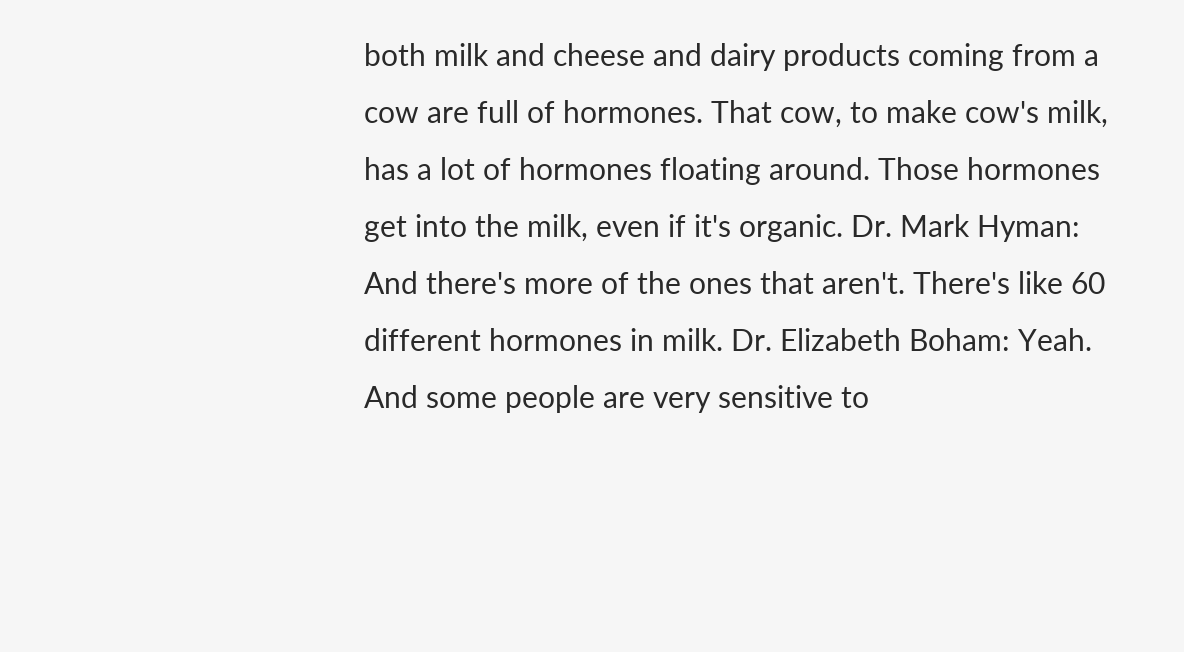both milk and cheese and dairy products coming from a cow are full of hormones. That cow, to make cow's milk, has a lot of hormones floating around. Those hormones get into the milk, even if it's organic. Dr. Mark Hyman: And there's more of the ones that aren't. There's like 60 different hormones in milk. Dr. Elizabeth Boham: Yeah. And some people are very sensitive to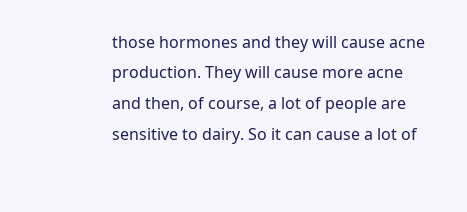those hormones and they will cause acne production. They will cause more acne and then, of course, a lot of people are sensitive to dairy. So it can cause a lot of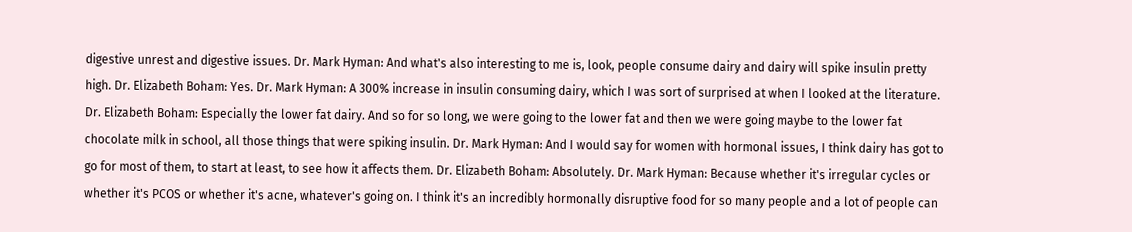digestive unrest and digestive issues. Dr. Mark Hyman: And what's also interesting to me is, look, people consume dairy and dairy will spike insulin pretty high. Dr. Elizabeth Boham: Yes. Dr. Mark Hyman: A 300% increase in insulin consuming dairy, which I was sort of surprised at when I looked at the literature. Dr. Elizabeth Boham: Especially the lower fat dairy. And so for so long, we were going to the lower fat and then we were going maybe to the lower fat chocolate milk in school, all those things that were spiking insulin. Dr. Mark Hyman: And I would say for women with hormonal issues, I think dairy has got to go for most of them, to start at least, to see how it affects them. Dr. Elizabeth Boham: Absolutely. Dr. Mark Hyman: Because whether it's irregular cycles or whether it's PCOS or whether it's acne, whatever's going on. I think it's an incredibly hormonally disruptive food for so many people and a lot of people can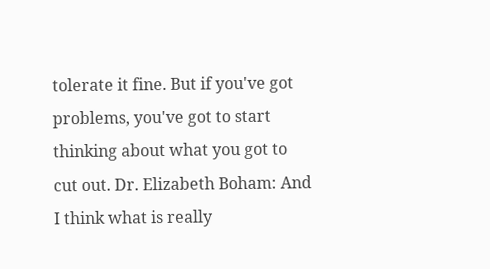tolerate it fine. But if you've got problems, you've got to start thinking about what you got to cut out. Dr. Elizabeth Boham: And I think what is really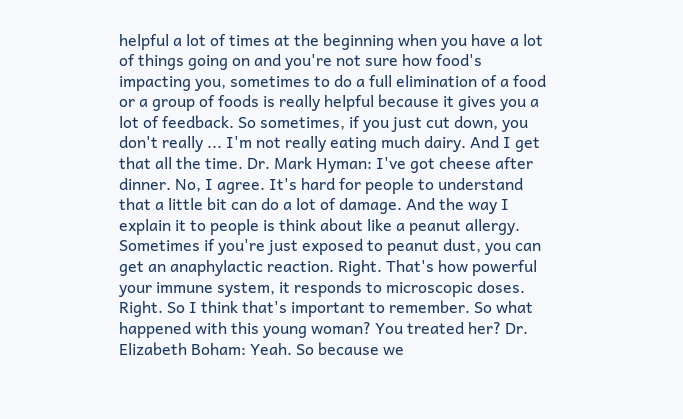helpful a lot of times at the beginning when you have a lot of things going on and you're not sure how food's impacting you, sometimes to do a full elimination of a food or a group of foods is really helpful because it gives you a lot of feedback. So sometimes, if you just cut down, you don't really ... I'm not really eating much dairy. And I get that all the time. Dr. Mark Hyman: I've got cheese after dinner. No, I agree. It's hard for people to understand that a little bit can do a lot of damage. And the way I explain it to people is think about like a peanut allergy. Sometimes if you're just exposed to peanut dust, you can get an anaphylactic reaction. Right. That's how powerful your immune system, it responds to microscopic doses. Right. So I think that's important to remember. So what happened with this young woman? You treated her? Dr. Elizabeth Boham: Yeah. So because we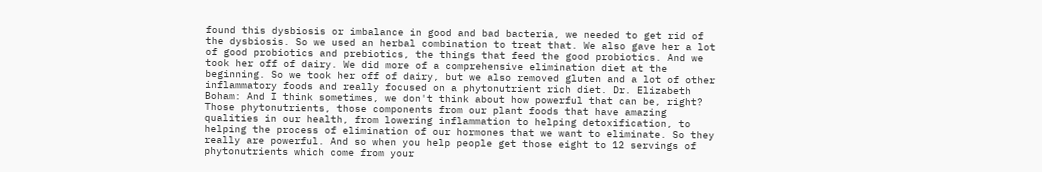found this dysbiosis or imbalance in good and bad bacteria, we needed to get rid of the dysbiosis. So we used an herbal combination to treat that. We also gave her a lot of good probiotics and prebiotics, the things that feed the good probiotics. And we took her off of dairy. We did more of a comprehensive elimination diet at the beginning. So we took her off of dairy, but we also removed gluten and a lot of other inflammatory foods and really focused on a phytonutrient rich diet. Dr. Elizabeth Boham: And I think sometimes, we don't think about how powerful that can be, right? Those phytonutrients, those components from our plant foods that have amazing qualities in our health, from lowering inflammation to helping detoxification, to helping the process of elimination of our hormones that we want to eliminate. So they really are powerful. And so when you help people get those eight to 12 servings of phytonutrients which come from your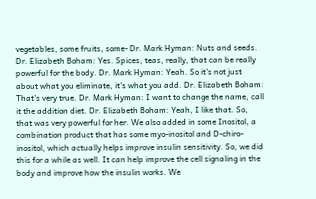vegetables, some fruits, some- Dr. Mark Hyman: Nuts and seeds. Dr. Elizabeth Boham: Yes. Spices, teas, really, that can be really powerful for the body. Dr. Mark Hyman: Yeah. So it's not just about what you eliminate, it's what you add. Dr. Elizabeth Boham: That's very true. Dr. Mark Hyman: I want to change the name, call it the addition diet. Dr. Elizabeth Boham: Yeah, I like that. So, that was very powerful for her. We also added in some Inositol, a combination product that has some myo-inositol and D-chiro-inositol, which actually helps improve insulin sensitivity. So, we did this for a while as well. It can help improve the cell signaling in the body and improve how the insulin works. We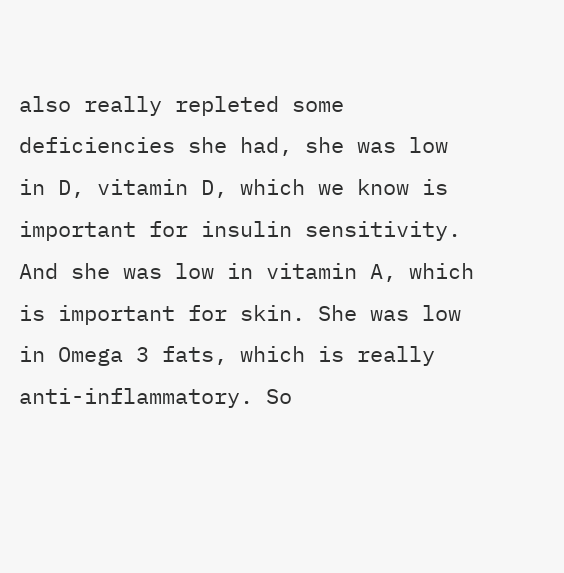also really repleted some deficiencies she had, she was low in D, vitamin D, which we know is important for insulin sensitivity. And she was low in vitamin A, which is important for skin. She was low in Omega 3 fats, which is really anti-inflammatory. So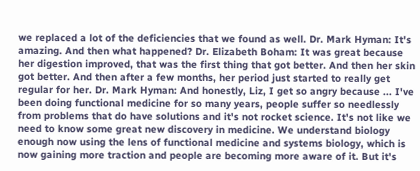we replaced a lot of the deficiencies that we found as well. Dr. Mark Hyman: It's amazing. And then what happened? Dr. Elizabeth Boham: It was great because her digestion improved, that was the first thing that got better. And then her skin got better. And then after a few months, her period just started to really get regular for her. Dr. Mark Hyman: And honestly, Liz, I get so angry because ... I've been doing functional medicine for so many years, people suffer so needlessly from problems that do have solutions and it's not rocket science. It's not like we need to know some great new discovery in medicine. We understand biology enough now using the lens of functional medicine and systems biology, which is now gaining more traction and people are becoming more aware of it. But it's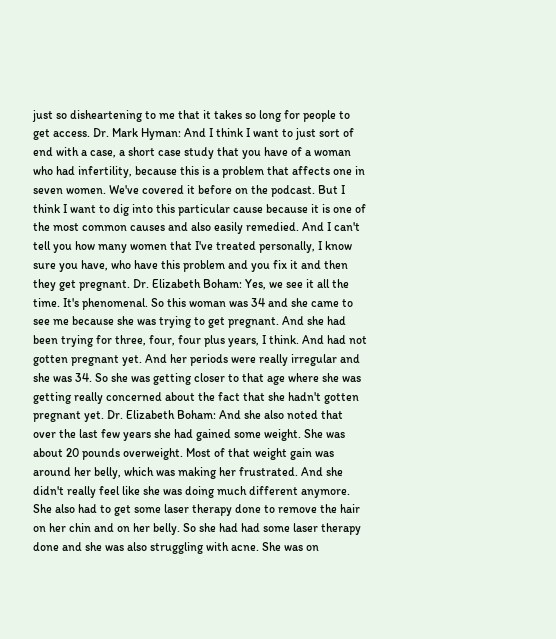just so disheartening to me that it takes so long for people to get access. Dr. Mark Hyman: And I think I want to just sort of end with a case, a short case study that you have of a woman who had infertility, because this is a problem that affects one in seven women. We've covered it before on the podcast. But I think I want to dig into this particular cause because it is one of the most common causes and also easily remedied. And I can't tell you how many women that I've treated personally, I know sure you have, who have this problem and you fix it and then they get pregnant. Dr. Elizabeth Boham: Yes, we see it all the time. It's phenomenal. So this woman was 34 and she came to see me because she was trying to get pregnant. And she had been trying for three, four, four plus years, I think. And had not gotten pregnant yet. And her periods were really irregular and she was 34. So she was getting closer to that age where she was getting really concerned about the fact that she hadn't gotten pregnant yet. Dr. Elizabeth Boham: And she also noted that over the last few years she had gained some weight. She was about 20 pounds overweight. Most of that weight gain was around her belly, which was making her frustrated. And she didn't really feel like she was doing much different anymore. She also had to get some laser therapy done to remove the hair on her chin and on her belly. So she had had some laser therapy done and she was also struggling with acne. She was on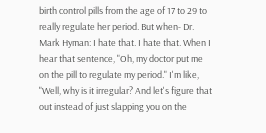birth control pills from the age of 17 to 29 to really regulate her period. But when- Dr. Mark Hyman: I hate that. I hate that. When I hear that sentence, "Oh, my doctor put me on the pill to regulate my period." I'm like, "Well, why is it irregular? And let's figure that out instead of just slapping you on the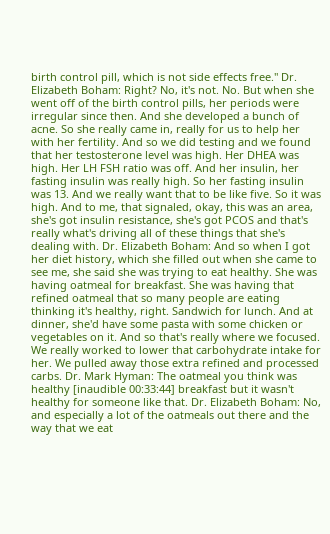birth control pill, which is not side effects free." Dr. Elizabeth Boham: Right? No, it's not. No. But when she went off of the birth control pills, her periods were irregular since then. And she developed a bunch of acne. So she really came in, really for us to help her with her fertility. And so we did testing and we found that her testosterone level was high. Her DHEA was high. Her LH FSH ratio was off. And her insulin, her fasting insulin was really high. So her fasting insulin was 13. And we really want that to be like five. So it was high. And to me, that signaled, okay, this was an area, she's got insulin resistance, she's got PCOS and that's really what's driving all of these things that she's dealing with. Dr. Elizabeth Boham: And so when I got her diet history, which she filled out when she came to see me, she said she was trying to eat healthy. She was having oatmeal for breakfast. She was having that refined oatmeal that so many people are eating thinking it's healthy, right. Sandwich for lunch. And at dinner, she'd have some pasta with some chicken or vegetables on it. And so that's really where we focused. We really worked to lower that carbohydrate intake for her. We pulled away those extra refined and processed carbs. Dr. Mark Hyman: The oatmeal you think was healthy [inaudible 00:33:44] breakfast but it wasn't healthy for someone like that. Dr. Elizabeth Boham: No, and especially a lot of the oatmeals out there and the way that we eat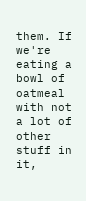them. If we're eating a bowl of oatmeal with not a lot of other stuff in it,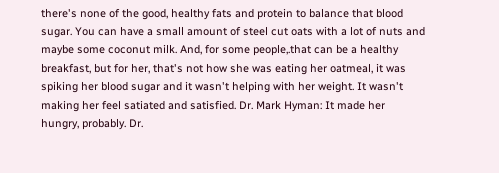there's none of the good, healthy fats and protein to balance that blood sugar. You can have a small amount of steel cut oats with a lot of nuts and maybe some coconut milk. And, for some people,.that can be a healthy breakfast, but for her, that's not how she was eating her oatmeal, it was spiking her blood sugar and it wasn't helping with her weight. It wasn't making her feel satiated and satisfied. Dr. Mark Hyman: It made her hungry, probably. Dr.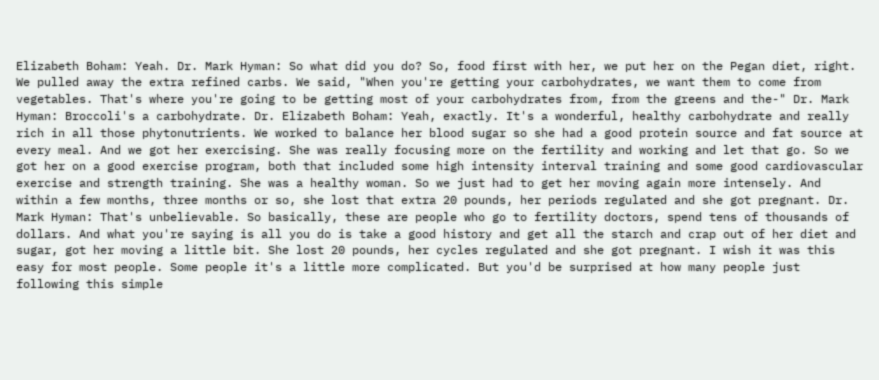Elizabeth Boham: Yeah. Dr. Mark Hyman: So what did you do? So, food first with her, we put her on the Pegan diet, right. We pulled away the extra refined carbs. We said, "When you're getting your carbohydrates, we want them to come from vegetables. That's where you're going to be getting most of your carbohydrates from, from the greens and the-" Dr. Mark Hyman: Broccoli's a carbohydrate. Dr. Elizabeth Boham: Yeah, exactly. It's a wonderful, healthy carbohydrate and really rich in all those phytonutrients. We worked to balance her blood sugar so she had a good protein source and fat source at every meal. And we got her exercising. She was really focusing more on the fertility and working and let that go. So we got her on a good exercise program, both that included some high intensity interval training and some good cardiovascular exercise and strength training. She was a healthy woman. So we just had to get her moving again more intensely. And within a few months, three months or so, she lost that extra 20 pounds, her periods regulated and she got pregnant. Dr. Mark Hyman: That's unbelievable. So basically, these are people who go to fertility doctors, spend tens of thousands of dollars. And what you're saying is all you do is take a good history and get all the starch and crap out of her diet and sugar, got her moving a little bit. She lost 20 pounds, her cycles regulated and she got pregnant. I wish it was this easy for most people. Some people it's a little more complicated. But you'd be surprised at how many people just following this simple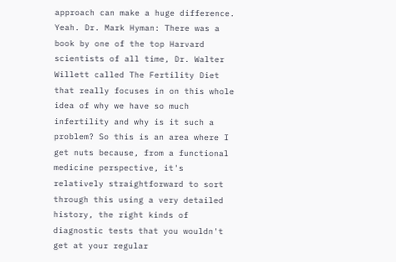approach can make a huge difference. Yeah. Dr. Mark Hyman: There was a book by one of the top Harvard scientists of all time, Dr. Walter Willett called The Fertility Diet that really focuses in on this whole idea of why we have so much infertility and why is it such a problem? So this is an area where I get nuts because, from a functional medicine perspective, it's relatively straightforward to sort through this using a very detailed history, the right kinds of diagnostic tests that you wouldn't get at your regular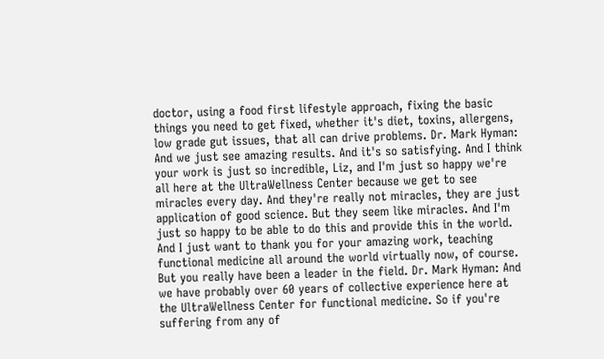doctor, using a food first lifestyle approach, fixing the basic things you need to get fixed, whether it's diet, toxins, allergens, low grade gut issues, that all can drive problems. Dr. Mark Hyman: And we just see amazing results. And it's so satisfying. And I think your work is just so incredible, Liz, and I'm just so happy we're all here at the UltraWellness Center because we get to see miracles every day. And they're really not miracles, they are just application of good science. But they seem like miracles. And I'm just so happy to be able to do this and provide this in the world. And I just want to thank you for your amazing work, teaching functional medicine all around the world virtually now, of course. But you really have been a leader in the field. Dr. Mark Hyman: And we have probably over 60 years of collective experience here at the UltraWellness Center for functional medicine. So if you're suffering from any of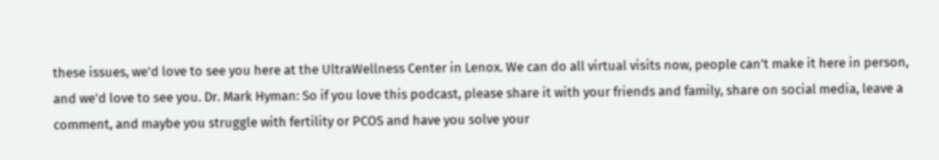these issues, we'd love to see you here at the UltraWellness Center in Lenox. We can do all virtual visits now, people can't make it here in person, and we'd love to see you. Dr. Mark Hyman: So if you love this podcast, please share it with your friends and family, share on social media, leave a comment, and maybe you struggle with fertility or PCOS and have you solve your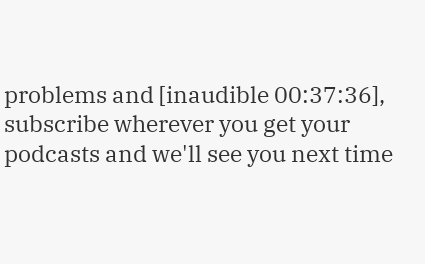problems and [inaudible 00:37:36], subscribe wherever you get your podcasts and we'll see you next time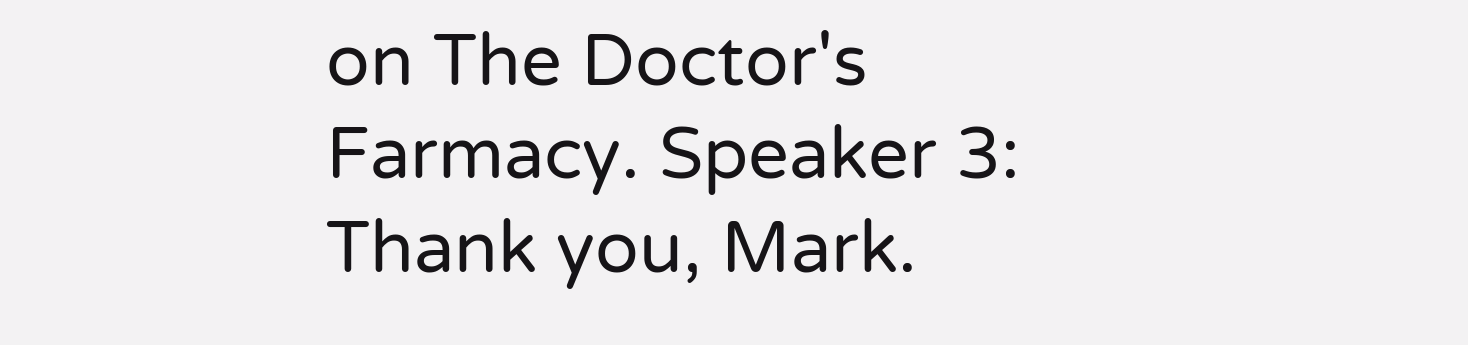on The Doctor's Farmacy. Speaker 3: Thank you, Mark.